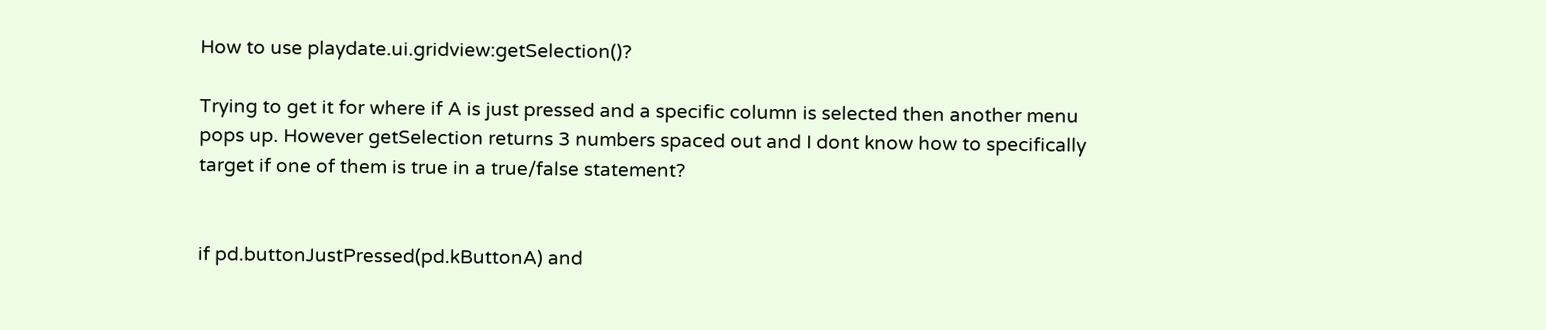How to use playdate.ui.gridview:getSelection()?

Trying to get it for where if A is just pressed and a specific column is selected then another menu pops up. However getSelection returns 3 numbers spaced out and I dont know how to specifically target if one of them is true in a true/false statement?


if pd.buttonJustPressed(pd.kButtonA) and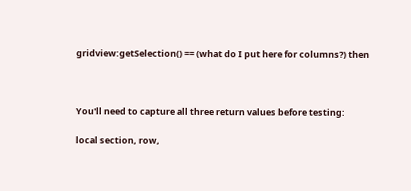gridview:getSelection() == (what do I put here for columns?) then



You'll need to capture all three return values before testing:

local section, row,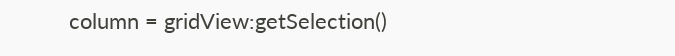column = gridView:getSelection()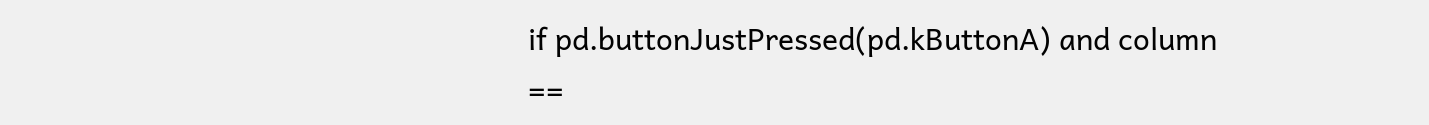if pd.buttonJustPressed(pd.kButtonA) and column ==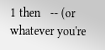1 then   -- (or whatever you're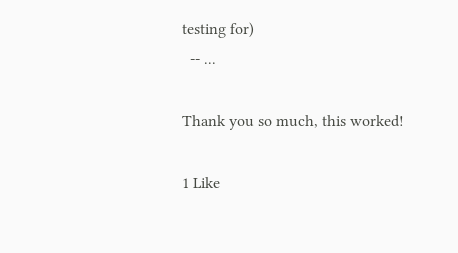testing for)
  -- ...

Thank you so much, this worked!

1 Like